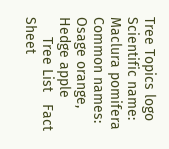Tree Topics logo   Scientific name: Maclura pomifera
Common names: Osage orange, Hedge apple
     Tree List   Fact Sheet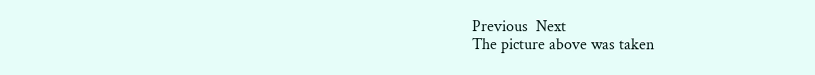Previous  Next
The picture above was taken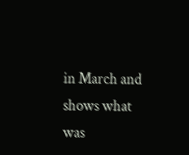in March and shows what was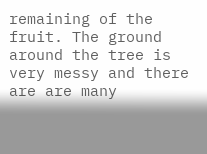remaining of the fruit. The ground around the tree is very messy and there are are many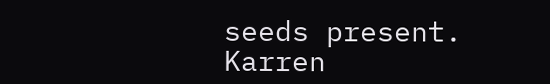seeds present.
Karren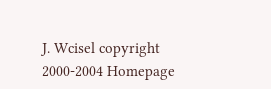J. Wcisel copyright 2000-2004 Homepage